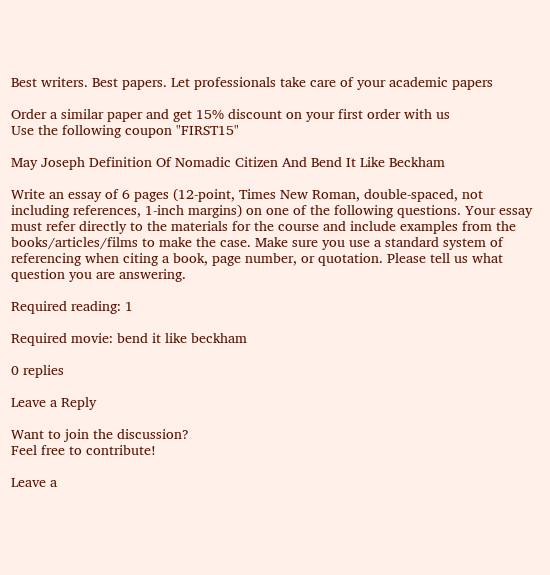Best writers. Best papers. Let professionals take care of your academic papers

Order a similar paper and get 15% discount on your first order with us
Use the following coupon "FIRST15"

May Joseph Definition Of Nomadic Citizen And Bend It Like Beckham

Write an essay of 6 pages (12-point, Times New Roman, double-spaced, not including references, 1-inch margins) on one of the following questions. Your essay must refer directly to the materials for the course and include examples from the books/articles/films to make the case. Make sure you use a standard system of referencing when citing a book, page number, or quotation. Please tell us what question you are answering.

Required reading: 1

Required movie: bend it like beckham

0 replies

Leave a Reply

Want to join the discussion?
Feel free to contribute!

Leave a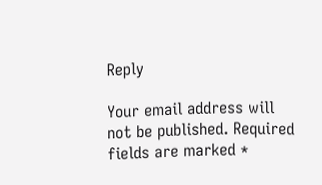Reply

Your email address will not be published. Required fields are marked *